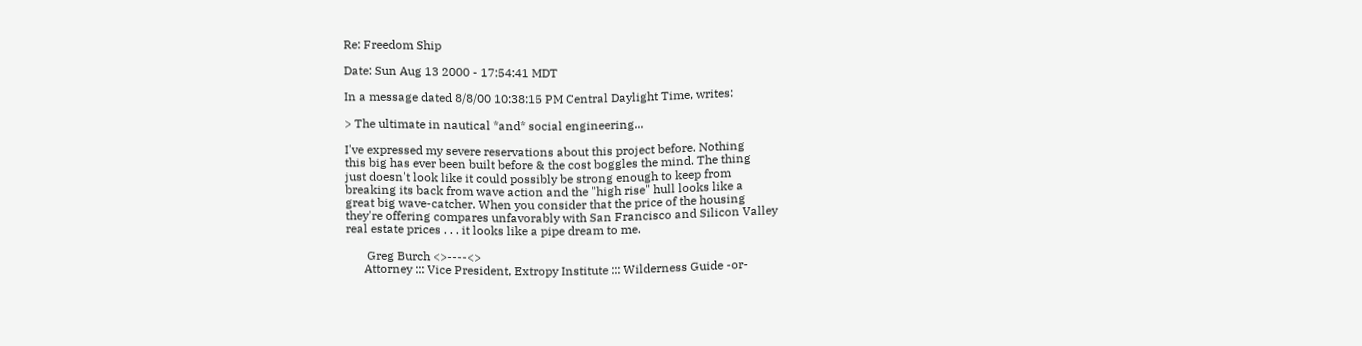Re: Freedom Ship

Date: Sun Aug 13 2000 - 17:54:41 MDT

In a message dated 8/8/00 10:38:15 PM Central Daylight Time, writes:

> The ultimate in nautical *and* social engineering...

I've expressed my severe reservations about this project before. Nothing
this big has ever been built before & the cost boggles the mind. The thing
just doesn't look like it could possibly be strong enough to keep from
breaking its back from wave action and the "high rise" hull looks like a
great big wave-catcher. When you consider that the price of the housing
they're offering compares unfavorably with San Francisco and Silicon Valley
real estate prices . . . it looks like a pipe dream to me.

       Greg Burch <>----<>
      Attorney ::: Vice President, Extropy Institute ::: Wilderness Guide -or-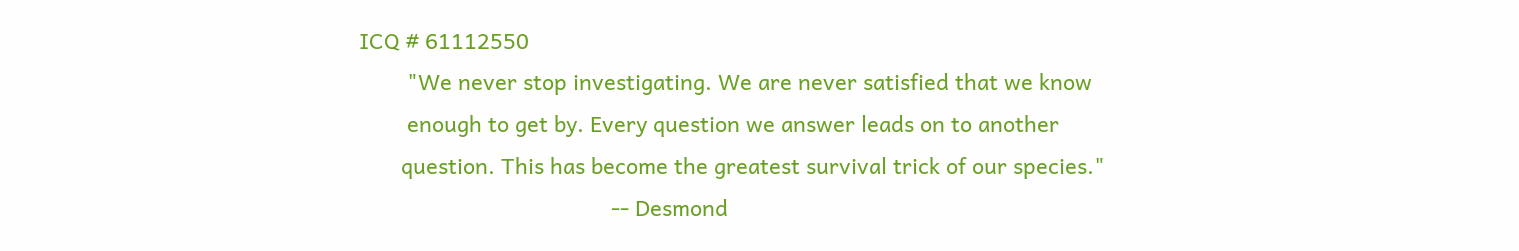ICQ # 61112550
        "We never stop investigating. We are never satisfied that we know
        enough to get by. Every question we answer leads on to another
       question. This has become the greatest survival trick of our species."
                                          -- Desmond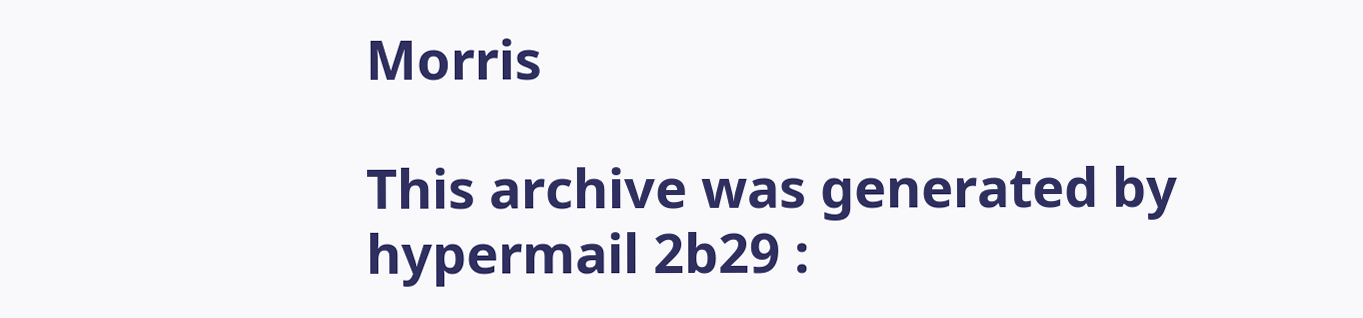Morris

This archive was generated by hypermail 2b29 :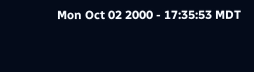Mon Oct 02 2000 - 17:35:53 MDT